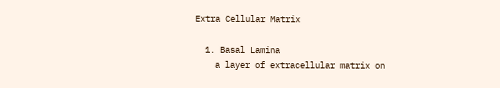Extra Cellular Matrix

  1. Basal Lamina
    a layer of extracellular matrix on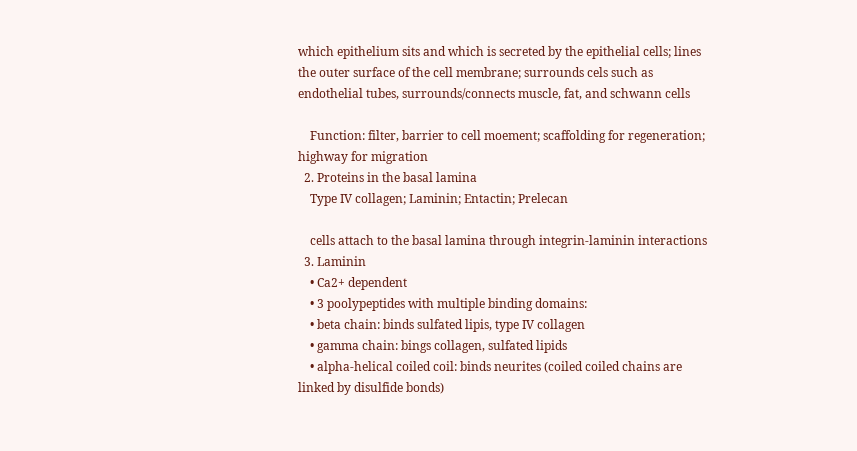which epithelium sits and which is secreted by the epithelial cells; lines the outer surface of the cell membrane; surrounds cels such as endothelial tubes, surrounds/connects muscle, fat, and schwann cells

    Function: filter, barrier to cell moement; scaffolding for regeneration; highway for migration
  2. Proteins in the basal lamina
    Type IV collagen; Laminin; Entactin; Prelecan

    cells attach to the basal lamina through integrin-laminin interactions
  3. Laminin
    • Ca2+ dependent
    • 3 poolypeptides with multiple binding domains:
    • beta chain: binds sulfated lipis, type IV collagen
    • gamma chain: bings collagen, sulfated lipids
    • alpha-helical coiled coil: binds neurites (coiled coiled chains are linked by disulfide bonds)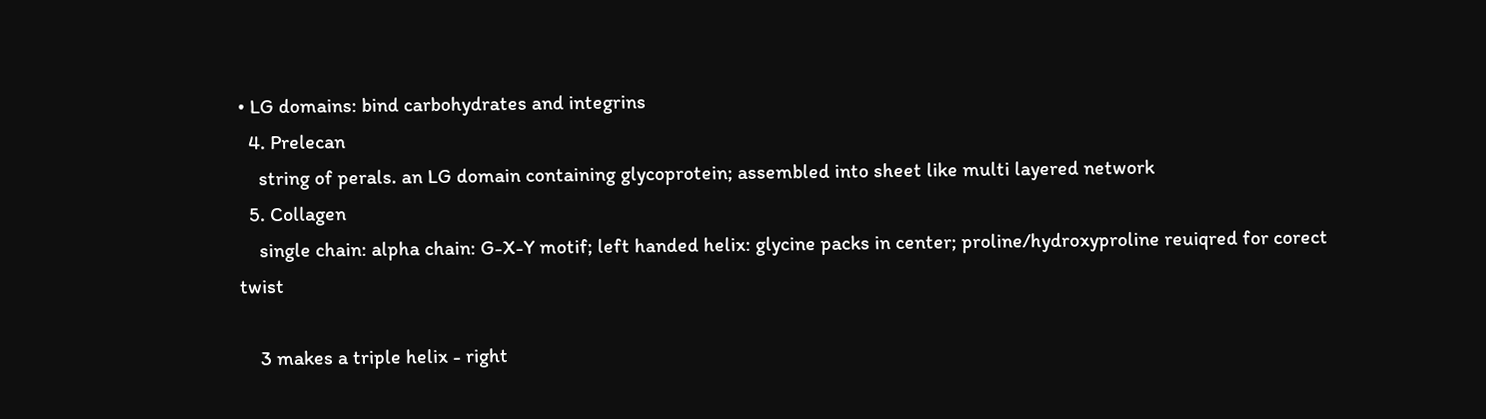• LG domains: bind carbohydrates and integrins
  4. Prelecan
    string of perals. an LG domain containing glycoprotein; assembled into sheet like multi layered network
  5. Collagen
    single chain: alpha chain: G-X-Y motif; left handed helix: glycine packs in center; proline/hydroxyproline reuiqred for corect twist

    3 makes a triple helix - right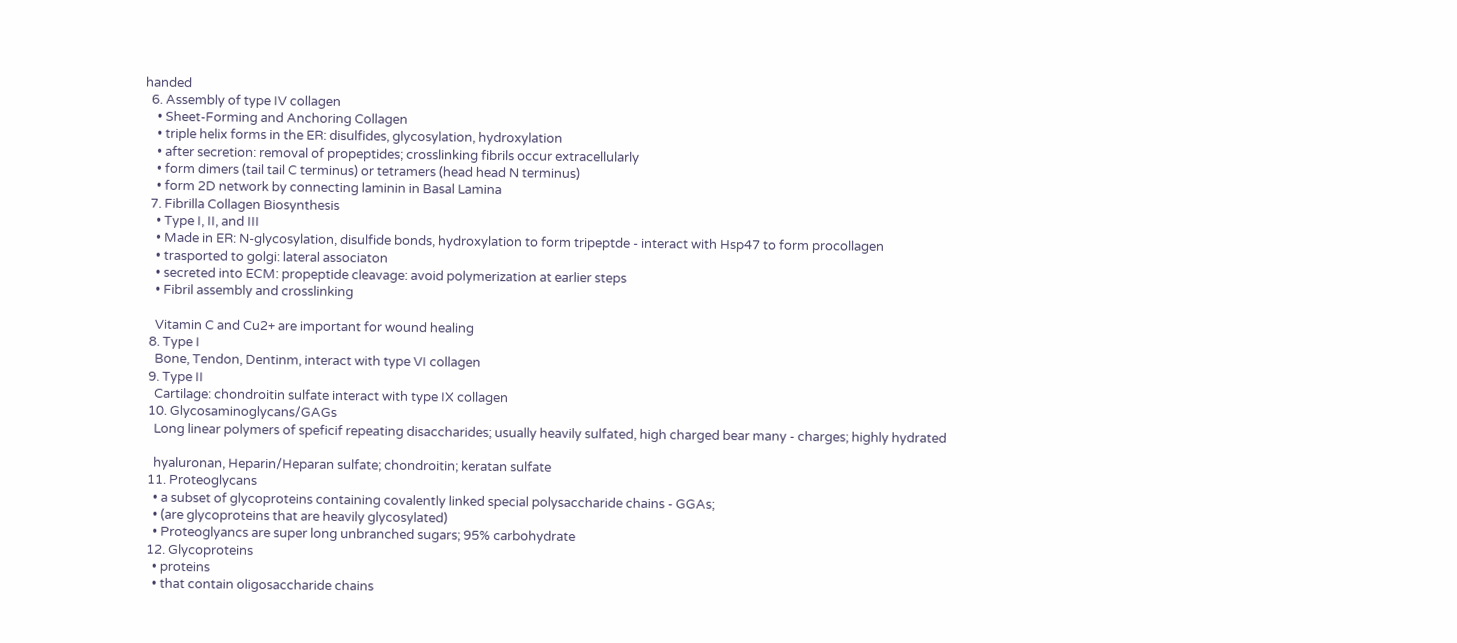handed
  6. Assembly of type IV collagen
    • Sheet-Forming and Anchoring Collagen
    • triple helix forms in the ER: disulfides, glycosylation, hydroxylation
    • after secretion: removal of propeptides; crosslinking fibrils occur extracellularly
    • form dimers (tail tail C terminus) or tetramers (head head N terminus)
    • form 2D network by connecting laminin in Basal Lamina
  7. Fibrilla Collagen Biosynthesis
    • Type I, II, and III
    • Made in ER: N-glycosylation, disulfide bonds, hydroxylation to form tripeptde - interact with Hsp47 to form procollagen
    • trasported to golgi: lateral associaton
    • secreted into ECM: propeptide cleavage: avoid polymerization at earlier steps
    • Fibril assembly and crosslinking

    Vitamin C and Cu2+ are important for wound healing
  8. Type I
    Bone, Tendon, Dentinm, interact with type VI collagen
  9. Type II
    Cartilage: chondroitin sulfate interact with type IX collagen
  10. Glycosaminoglycans/GAGs
    Long linear polymers of speficif repeating disaccharides; usually heavily sulfated, high charged bear many - charges; highly hydrated

    hyaluronan, Heparin/Heparan sulfate; chondroitin; keratan sulfate
  11. Proteoglycans
    • a subset of glycoproteins containing covalently linked special polysaccharide chains - GGAs;
    • (are glycoproteins that are heavily glycosylated)
    • Proteoglyancs are super long unbranched sugars; 95% carbohydrate
  12. Glycoproteins
    • proteins
    • that contain oligosaccharide chains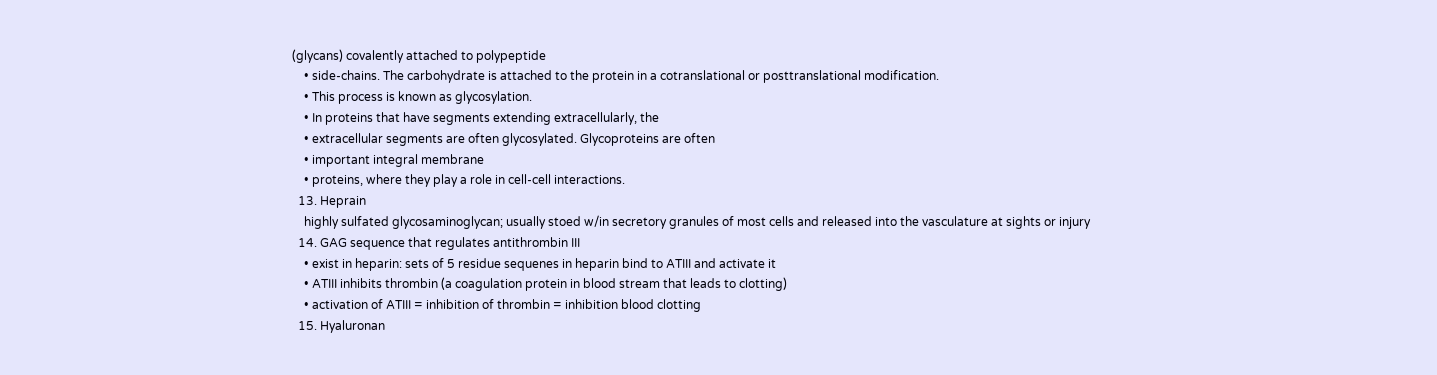(glycans) covalently attached to polypeptide
    • side-chains. The carbohydrate is attached to the protein in a cotranslational or posttranslational modification.
    • This process is known as glycosylation.
    • In proteins that have segments extending extracellularly, the
    • extracellular segments are often glycosylated. Glycoproteins are often
    • important integral membrane
    • proteins, where they play a role in cell-cell interactions.
  13. Heprain
    highly sulfated glycosaminoglycan; usually stoed w/in secretory granules of most cells and released into the vasculature at sights or injury
  14. GAG sequence that regulates antithrombin III
    • exist in heparin: sets of 5 residue sequenes in heparin bind to ATIII and activate it
    • ATIII inhibits thrombin (a coagulation protein in blood stream that leads to clotting)
    • activation of ATIII = inhibition of thrombin = inhibition blood clotting
  15. Hyaluronan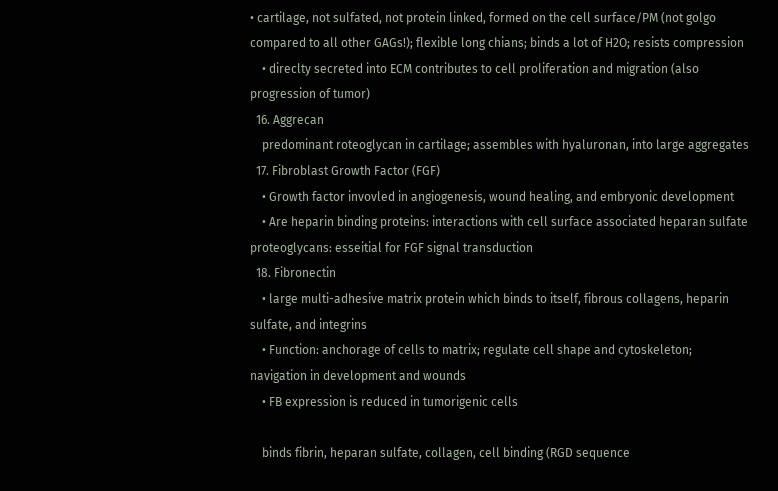• cartilage, not sulfated, not protein linked, formed on the cell surface/PM (not golgo compared to all other GAGs!); flexible long chians; binds a lot of H2O; resists compression
    • direclty secreted into ECM contributes to cell proliferation and migration (also progression of tumor)
  16. Aggrecan
    predominant roteoglycan in cartilage; assembles with hyaluronan, into large aggregates
  17. Fibroblast Growth Factor (FGF)
    • Growth factor invovled in angiogenesis, wound healing, and embryonic development
    • Are heparin binding proteins: interactions with cell surface associated heparan sulfate proteoglycans: esseitial for FGF signal transduction
  18. Fibronectin
    • large multi-adhesive matrix protein which binds to itself, fibrous collagens, heparin sulfate, and integrins
    • Function: anchorage of cells to matrix; regulate cell shape and cytoskeleton; navigation in development and wounds
    • FB expression is reduced in tumorigenic cells

    binds fibrin, heparan sulfate, collagen, cell binding (RGD sequence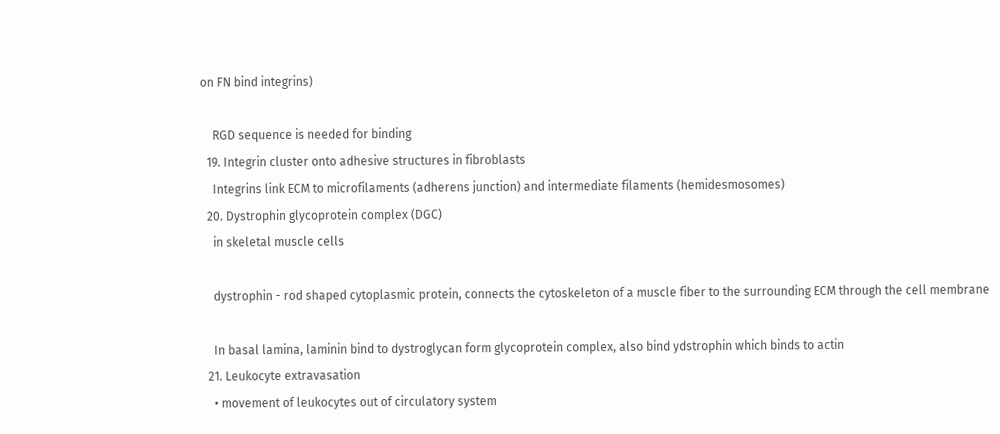on FN bind integrins)

    RGD sequence is needed for binding
  19. Integrin cluster onto adhesive structures in fibroblasts
    Integrins link ECM to microfilaments (adherens junction) and intermediate filaments (hemidesmosomes)
  20. Dystrophin glycoprotein complex (DGC)
    in skeletal muscle cells

    dystrophin - rod shaped cytoplasmic protein, connects the cytoskeleton of a muscle fiber to the surrounding ECM through the cell membrane

    In basal lamina, laminin bind to dystroglycan form glycoprotein complex, also bind ydstrophin which binds to actin
  21. Leukocyte extravasation
    • movement of leukocytes out of circulatory system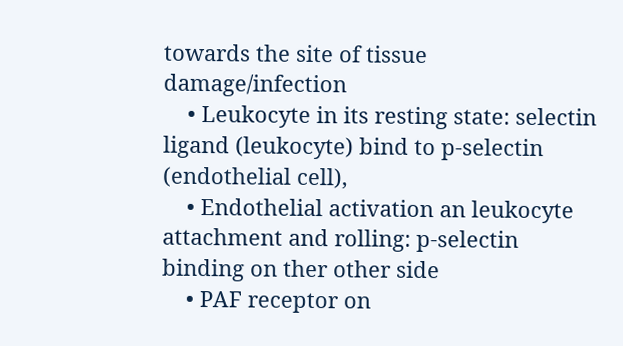towards the site of tissue damage/infection
    • Leukocyte in its resting state: selectin ligand (leukocyte) bind to p-selectin (endothelial cell),
    • Endothelial activation an leukocyte attachment and rolling: p-selectin binding on ther other side
    • PAF receptor on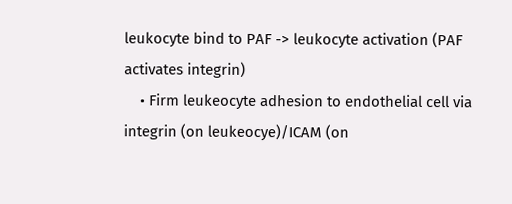leukocyte bind to PAF -> leukocyte activation (PAF activates integrin)
    • Firm leukeocyte adhesion to endothelial cell via integrin (on leukeocye)/ICAM (on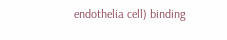endothelia cell) binding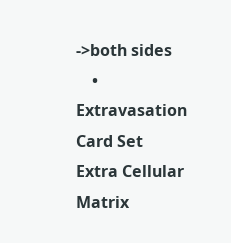->both sides
    • Extravasation
Card Set
Extra Cellular Matrix